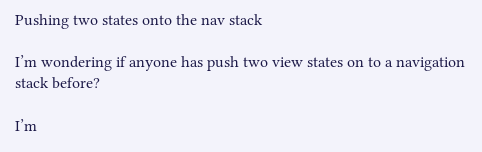Pushing two states onto the nav stack

I’m wondering if anyone has push two view states on to a navigation stack before?

I’m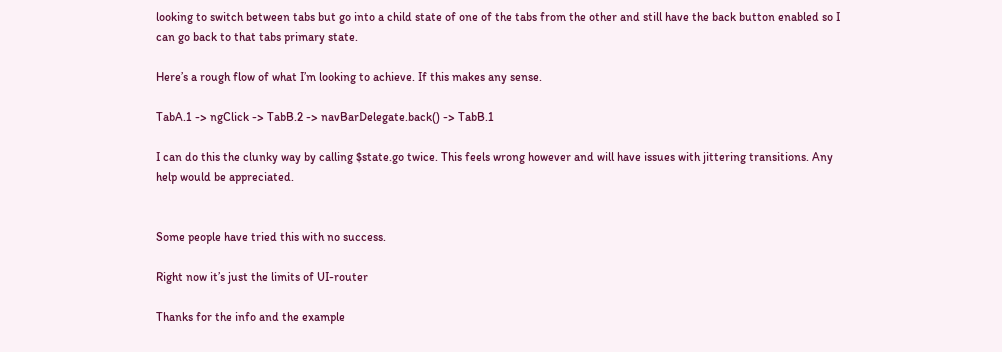looking to switch between tabs but go into a child state of one of the tabs from the other and still have the back button enabled so I can go back to that tabs primary state.

Here’s a rough flow of what I’m looking to achieve. If this makes any sense.

TabA.1 -> ngClick -> TabB.2 -> navBarDelegate.back() -> TabB.1

I can do this the clunky way by calling $state.go twice. This feels wrong however and will have issues with jittering transitions. Any help would be appreciated.


Some people have tried this with no success.

Right now it’s just the limits of UI-router

Thanks for the info and the example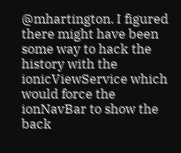@mhartington. I figured there might have been some way to hack the history with the ionicViewService which would force the ionNavBar to show the back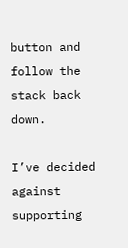button and follow the stack back down.

I’ve decided against supporting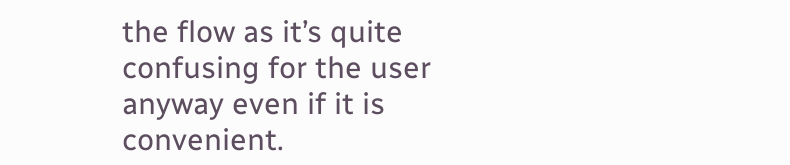the flow as it’s quite confusing for the user anyway even if it is convenient.